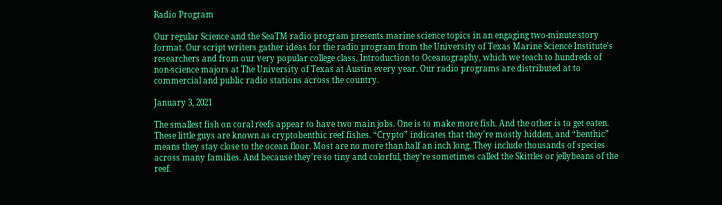Radio Program

Our regular Science and the SeaTM radio program presents marine science topics in an engaging two-minute story format. Our script writers gather ideas for the radio program from the University of Texas Marine Science Institute's researchers and from our very popular college class, Introduction to Oceanography, which we teach to hundreds of non-science majors at The University of Texas at Austin every year. Our radio programs are distributed at to commercial and public radio stations across the country.

January 3, 2021

The smallest fish on coral reefs appear to have two main jobs. One is to make more fish. And the other is to get eaten.
These little guys are known as cryptobenthic reef fishes. “Crypto” indicates that they’re mostly hidden, and “benthic” means they stay close to the ocean floor. Most are no more than half an inch long. They include thousands of species across many families. And because they’re so tiny and colorful, they’re sometimes called the Skittles or jellybeans of the reef.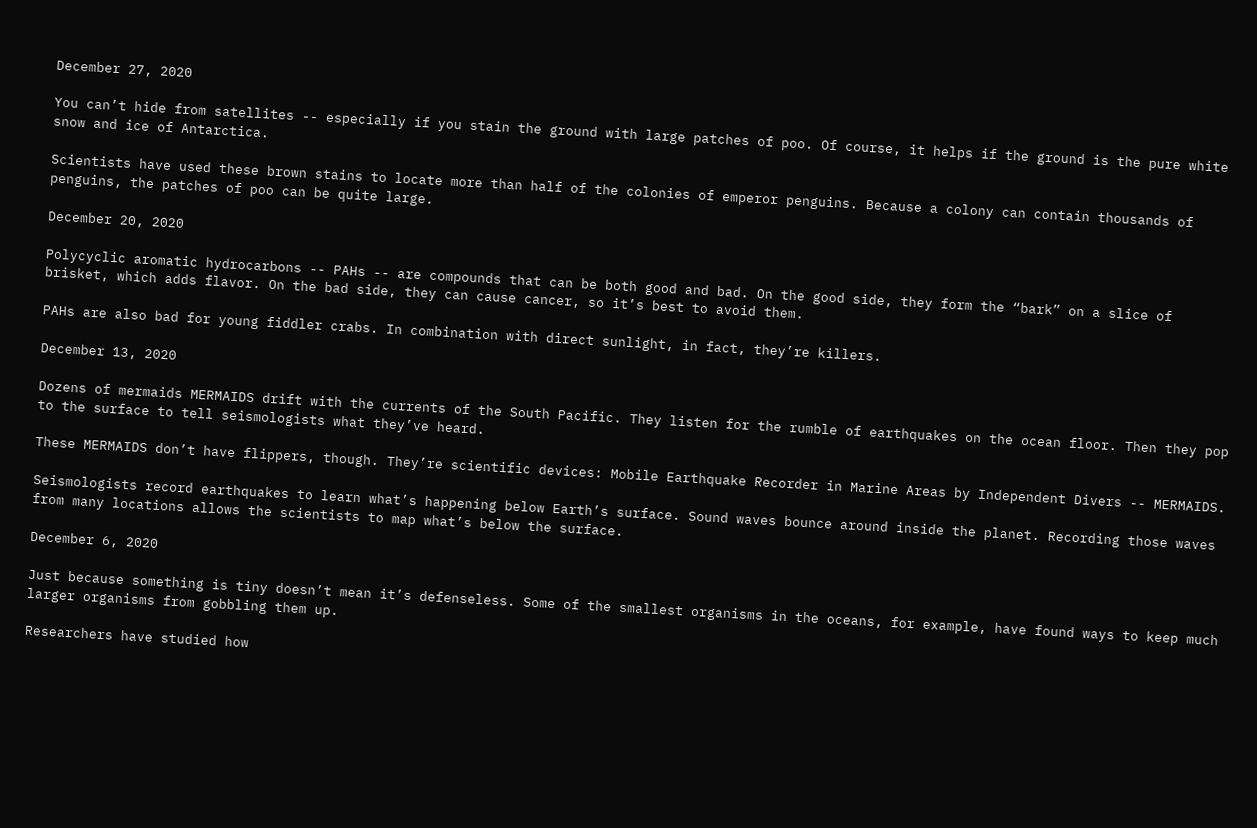December 27, 2020

You can’t hide from satellites -- especially if you stain the ground with large patches of poo. Of course, it helps if the ground is the pure white snow and ice of Antarctica.

Scientists have used these brown stains to locate more than half of the colonies of emperor penguins. Because a colony can contain thousands of penguins, the patches of poo can be quite large.

December 20, 2020

Polycyclic aromatic hydrocarbons -- PAHs -- are compounds that can be both good and bad. On the good side, they form the “bark” on a slice of brisket, which adds flavor. On the bad side, they can cause cancer, so it’s best to avoid them.

PAHs are also bad for young fiddler crabs. In combination with direct sunlight, in fact, they’re killers.

December 13, 2020

Dozens of mermaids MERMAIDS drift with the currents of the South Pacific. They listen for the rumble of earthquakes on the ocean floor. Then they pop to the surface to tell seismologists what they’ve heard.

These MERMAIDS don’t have flippers, though. They’re scientific devices: Mobile Earthquake Recorder in Marine Areas by Independent Divers -- MERMAIDS.

Seismologists record earthquakes to learn what’s happening below Earth’s surface. Sound waves bounce around inside the planet. Recording those waves from many locations allows the scientists to map what’s below the surface.

December 6, 2020

Just because something is tiny doesn’t mean it’s defenseless. Some of the smallest organisms in the oceans, for example, have found ways to keep much larger organisms from gobbling them up.

Researchers have studied how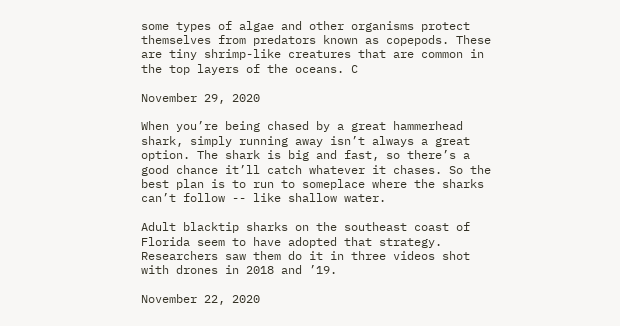some types of algae and other organisms protect themselves from predators known as copepods. These are tiny shrimp-like creatures that are common in the top layers of the oceans. C

November 29, 2020

When you’re being chased by a great hammerhead shark, simply running away isn’t always a great option. The shark is big and fast, so there’s a good chance it’ll catch whatever it chases. So the best plan is to run to someplace where the sharks can’t follow -- like shallow water.

Adult blacktip sharks on the southeast coast of Florida seem to have adopted that strategy. Researchers saw them do it in three videos shot with drones in 2018 and ’19.

November 22, 2020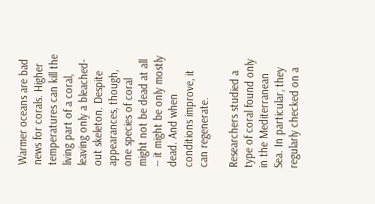Warmer oceans are bad news for corals. Higher temperatures can kill the living part of a coral, leaving only a bleached-out skeleton. Despite appearances, though, one species of coral might not be dead at all -- it might be only mostly dead. And when conditions improve, it can regenerate.

Researchers studied a type of coral found only in the Mediterranean Sea. In particular, they regularly checked on a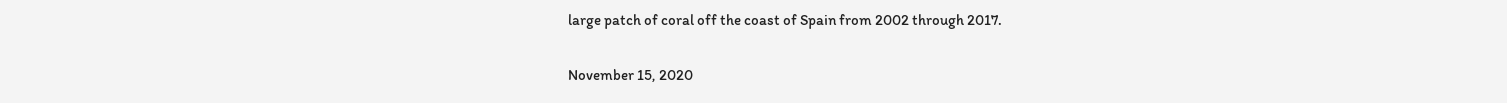large patch of coral off the coast of Spain from 2002 through 2017.

November 15, 2020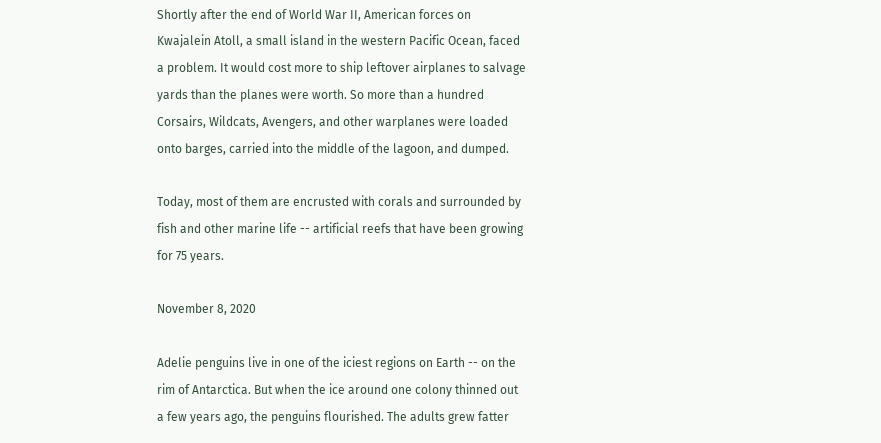Shortly after the end of World War II, American forces on Kwajalein Atoll, a small island in the western Pacific Ocean, faced a problem. It would cost more to ship leftover airplanes to salvage yards than the planes were worth. So more than a hundred Corsairs, Wildcats, Avengers, and other warplanes were loaded onto barges, carried into the middle of the lagoon, and dumped.

Today, most of them are encrusted with corals and surrounded by fish and other marine life -- artificial reefs that have been growing for 75 years.

November 8, 2020

Adelie penguins live in one of the iciest regions on Earth -- on the rim of Antarctica. But when the ice around one colony thinned out a few years ago, the penguins flourished. The adults grew fatter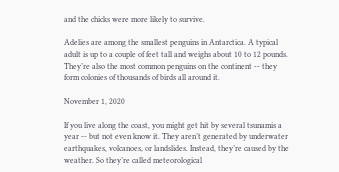and the chicks were more likely to survive.

Adelies are among the smallest penguins in Antarctica. A typical adult is up to a couple of feet tall and weighs about 10 to 12 pounds. They’re also the most common penguins on the continent -- they form colonies of thousands of birds all around it.

November 1, 2020

If you live along the coast, you might get hit by several tsunamis a year -- but not even know it. They aren’t generated by underwater earthquakes, volcanoes, or landslides. Instead, they’re caused by the weather. So they’re called meteorological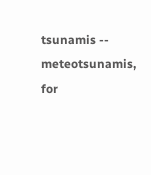tsunamis -- meteotsunamis, for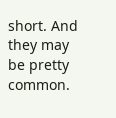short. And they may be pretty common.